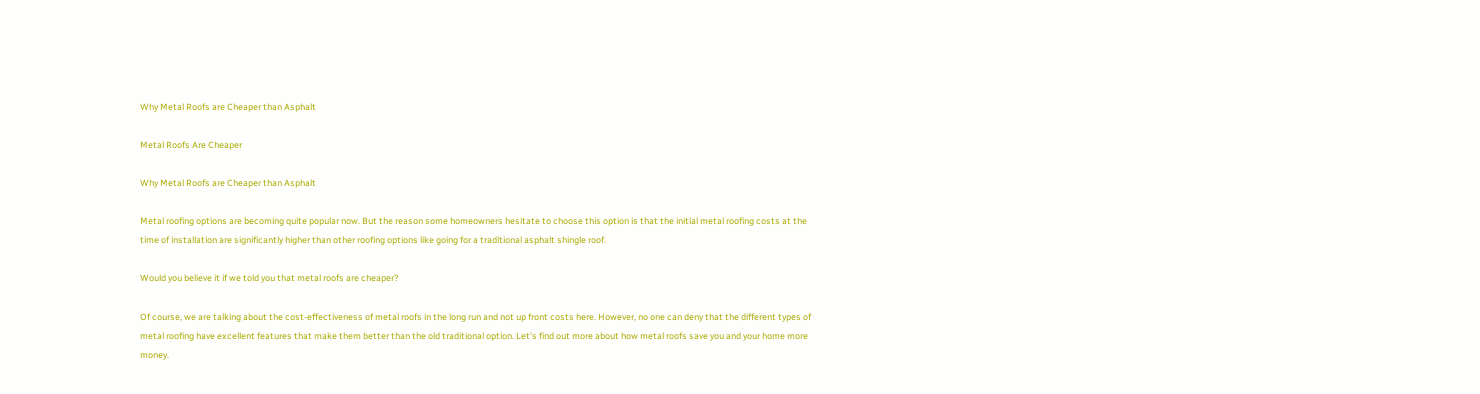Why Metal Roofs are Cheaper than Asphalt

Metal Roofs Are Cheaper

Why Metal Roofs are Cheaper than Asphalt

Metal roofing options are becoming quite popular now. But the reason some homeowners hesitate to choose this option is that the initial metal roofing costs at the time of installation are significantly higher than other roofing options like going for a traditional asphalt shingle roof.

Would you believe it if we told you that metal roofs are cheaper?

Of course, we are talking about the cost-effectiveness of metal roofs in the long run and not up front costs here. However, no one can deny that the different types of metal roofing have excellent features that make them better than the old traditional option. Let’s find out more about how metal roofs save you and your home more money.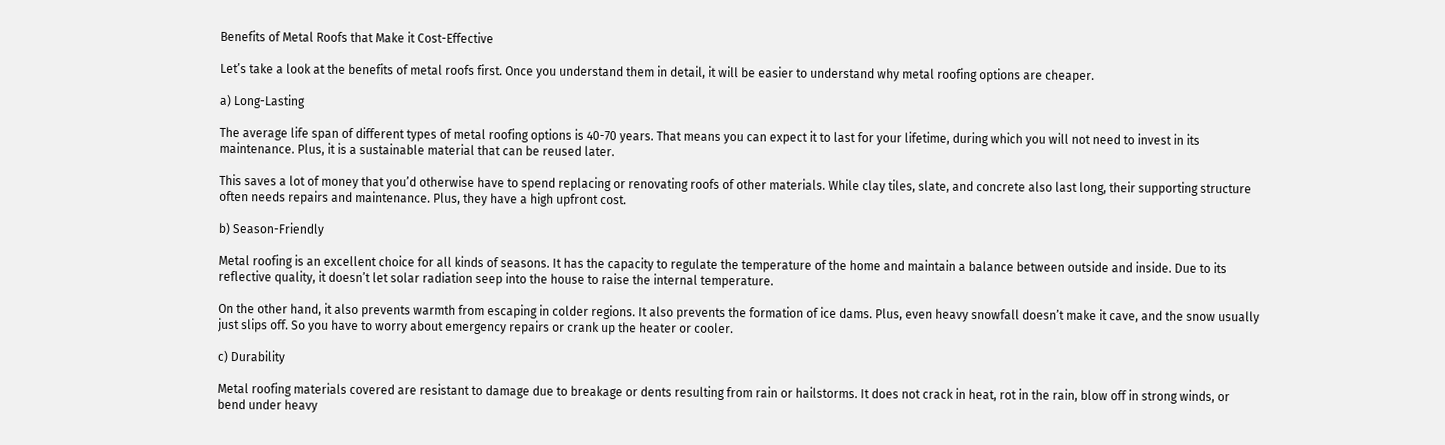Benefits of Metal Roofs that Make it Cost-Effective

Let’s take a look at the benefits of metal roofs first. Once you understand them in detail, it will be easier to understand why metal roofing options are cheaper.

a) Long-Lasting

The average life span of different types of metal roofing options is 40-70 years. That means you can expect it to last for your lifetime, during which you will not need to invest in its maintenance. Plus, it is a sustainable material that can be reused later.

This saves a lot of money that you’d otherwise have to spend replacing or renovating roofs of other materials. While clay tiles, slate, and concrete also last long, their supporting structure often needs repairs and maintenance. Plus, they have a high upfront cost.

b) Season-Friendly

Metal roofing is an excellent choice for all kinds of seasons. It has the capacity to regulate the temperature of the home and maintain a balance between outside and inside. Due to its reflective quality, it doesn’t let solar radiation seep into the house to raise the internal temperature.

On the other hand, it also prevents warmth from escaping in colder regions. It also prevents the formation of ice dams. Plus, even heavy snowfall doesn’t make it cave, and the snow usually just slips off. So you have to worry about emergency repairs or crank up the heater or cooler.

c) Durability

Metal roofing materials covered are resistant to damage due to breakage or dents resulting from rain or hailstorms. It does not crack in heat, rot in the rain, blow off in strong winds, or bend under heavy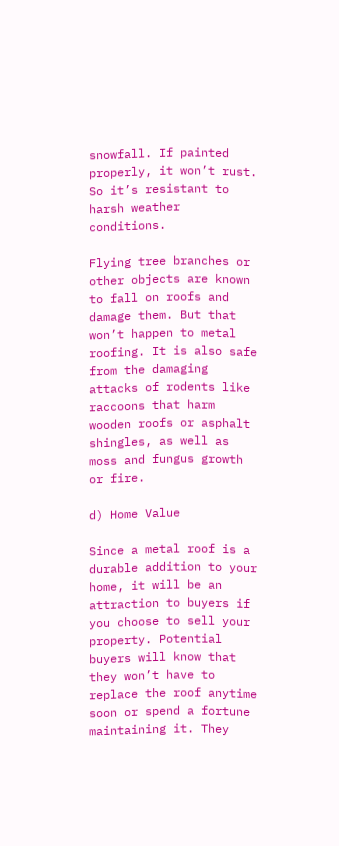snowfall. If painted properly, it won’t rust. So it’s resistant to harsh weather conditions.

Flying tree branches or other objects are known to fall on roofs and damage them. But that won’t happen to metal roofing. It is also safe from the damaging attacks of rodents like raccoons that harm wooden roofs or asphalt shingles, as well as moss and fungus growth or fire.

d) Home Value

Since a metal roof is a durable addition to your home, it will be an attraction to buyers if you choose to sell your property. Potential buyers will know that they won’t have to replace the roof anytime soon or spend a fortune maintaining it. They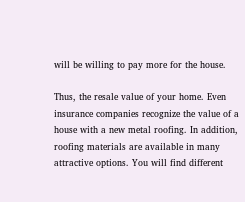will be willing to pay more for the house.

Thus, the resale value of your home. Even insurance companies recognize the value of a house with a new metal roofing. In addition, roofing materials are available in many attractive options. You will find different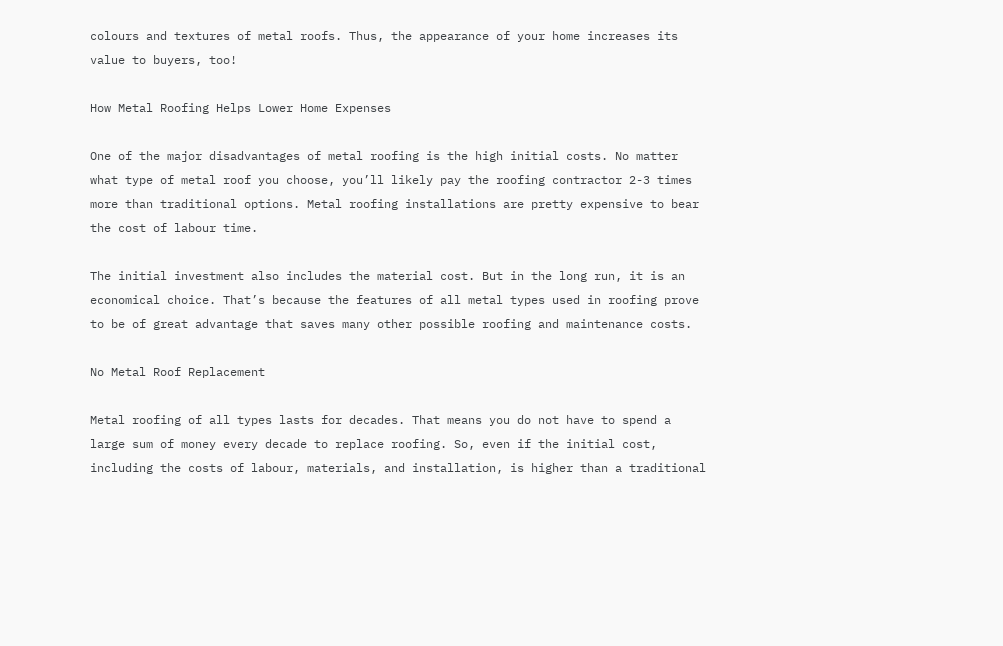colours and textures of metal roofs. Thus, the appearance of your home increases its value to buyers, too!

How Metal Roofing Helps Lower Home Expenses

One of the major disadvantages of metal roofing is the high initial costs. No matter what type of metal roof you choose, you’ll likely pay the roofing contractor 2-3 times more than traditional options. Metal roofing installations are pretty expensive to bear the cost of labour time.

The initial investment also includes the material cost. But in the long run, it is an economical choice. That’s because the features of all metal types used in roofing prove to be of great advantage that saves many other possible roofing and maintenance costs.

No Metal Roof Replacement

Metal roofing of all types lasts for decades. That means you do not have to spend a large sum of money every decade to replace roofing. So, even if the initial cost, including the costs of labour, materials, and installation, is higher than a traditional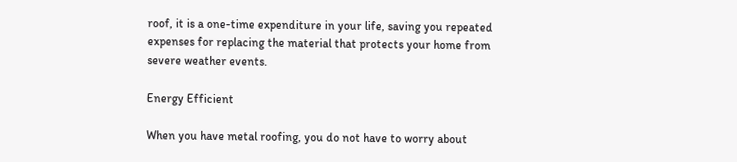roof, it is a one-time expenditure in your life, saving you repeated expenses for replacing the material that protects your home from severe weather events.

Energy Efficient

When you have metal roofing, you do not have to worry about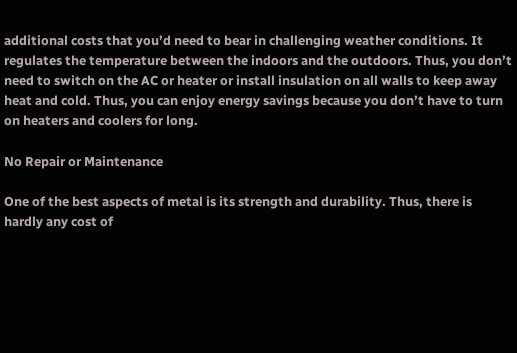additional costs that you’d need to bear in challenging weather conditions. It regulates the temperature between the indoors and the outdoors. Thus, you don’t need to switch on the AC or heater or install insulation on all walls to keep away heat and cold. Thus, you can enjoy energy savings because you don’t have to turn on heaters and coolers for long.

No Repair or Maintenance

One of the best aspects of metal is its strength and durability. Thus, there is hardly any cost of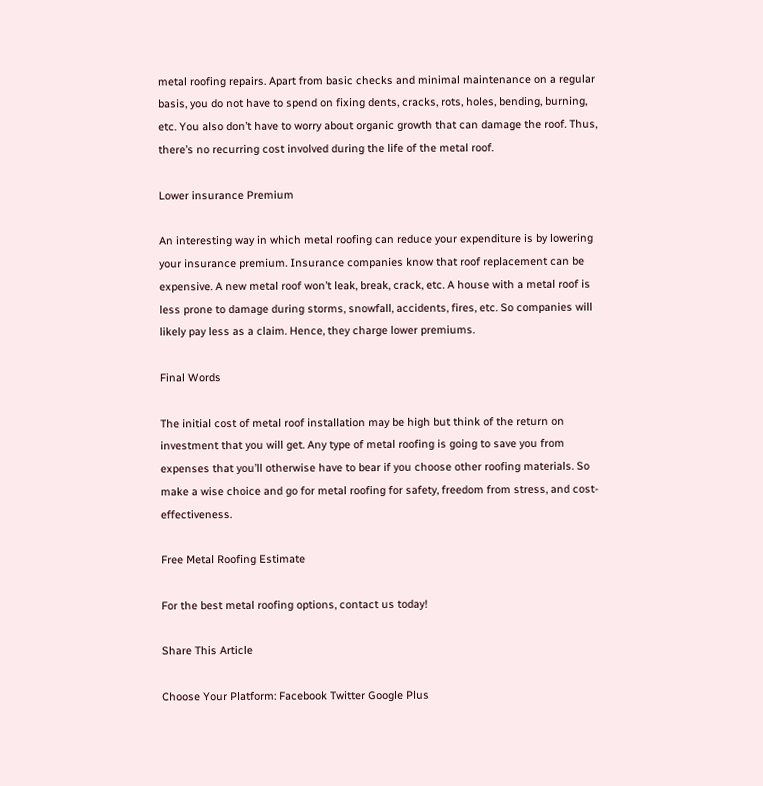metal roofing repairs. Apart from basic checks and minimal maintenance on a regular basis, you do not have to spend on fixing dents, cracks, rots, holes, bending, burning, etc. You also don’t have to worry about organic growth that can damage the roof. Thus, there’s no recurring cost involved during the life of the metal roof.

Lower insurance Premium

An interesting way in which metal roofing can reduce your expenditure is by lowering your insurance premium. Insurance companies know that roof replacement can be expensive. A new metal roof won’t leak, break, crack, etc. A house with a metal roof is less prone to damage during storms, snowfall, accidents, fires, etc. So companies will likely pay less as a claim. Hence, they charge lower premiums.

Final Words

The initial cost of metal roof installation may be high but think of the return on investment that you will get. Any type of metal roofing is going to save you from expenses that you’ll otherwise have to bear if you choose other roofing materials. So make a wise choice and go for metal roofing for safety, freedom from stress, and cost-effectiveness.

Free Metal Roofing Estimate

For the best metal roofing options, contact us today!

Share This Article

Choose Your Platform: Facebook Twitter Google Plus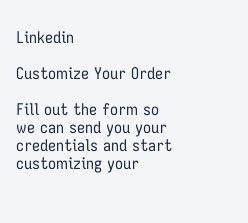Linkedin

Customize Your Order

Fill out the form so we can send you your credentials and start customizing your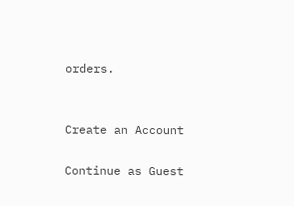orders.


Create an Account

Continue as Guest